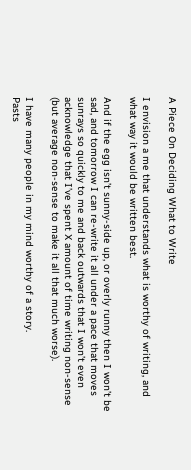A Piece On Deciding What to Write

I envision a me that understands what is worthy of writing, and what way it would be written best.

And if the egg isn’t sunny-side up, or overly runny then I won’t be sad, and tomorrow I can re-write it all under a pace that moves sunrays so quickly to me and back outwards that I won’t even acknowledge that I’ve spent X amount of time writing non-sense (but average non-sense to make it all that much worse).

I have many people in my mind worthy of a story.
Pasts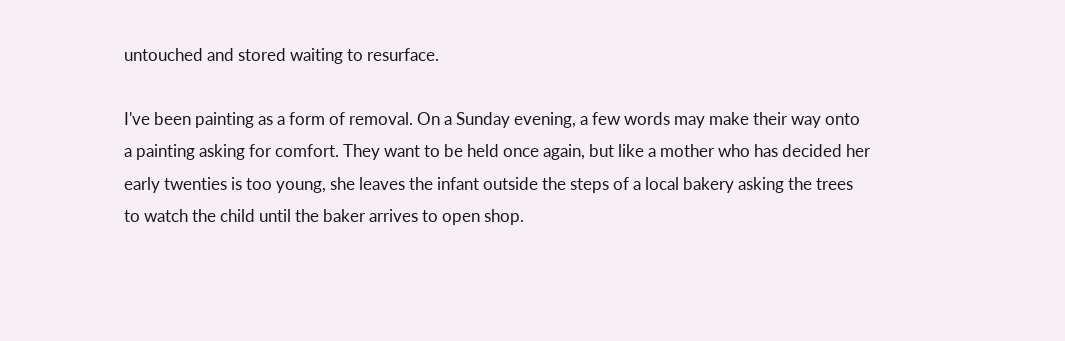untouched and stored waiting to resurface.

I've been painting as a form of removal. On a Sunday evening, a few words may make their way onto a painting asking for comfort. They want to be held once again, but like a mother who has decided her early twenties is too young, she leaves the infant outside the steps of a local bakery asking the trees to watch the child until the baker arrives to open shop.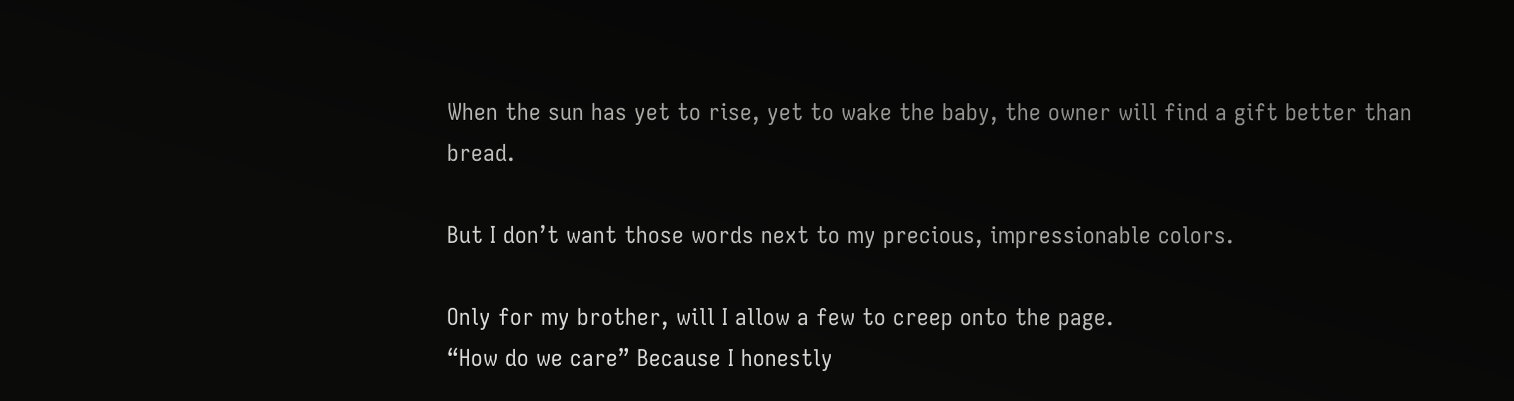When the sun has yet to rise, yet to wake the baby, the owner will find a gift better than bread.

But I don’t want those words next to my precious, impressionable colors.

Only for my brother, will I allow a few to creep onto the page.
“How do we care” Because I honestly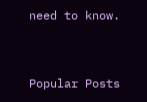need to know.


Popular Posts